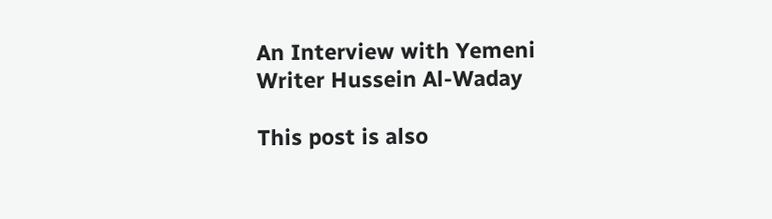An Interview with Yemeni Writer Hussein Al-Waday

This post is also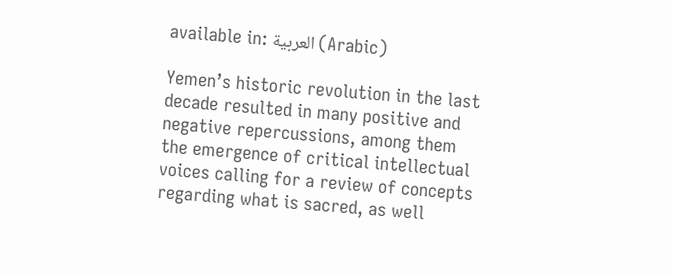available in: العربية (Arabic)

Yemen’s historic revolution in the last decade resulted in many positive and negative repercussions, among them the emergence of critical intellectual voices calling for a review of concepts regarding what is sacred, as well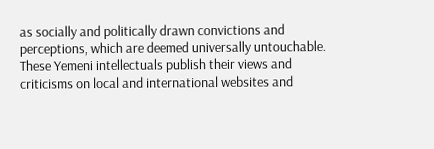as socially and politically drawn convictions and perceptions, which are deemed universally untouchable. These Yemeni intellectuals publish their views and criticisms on local and international websites and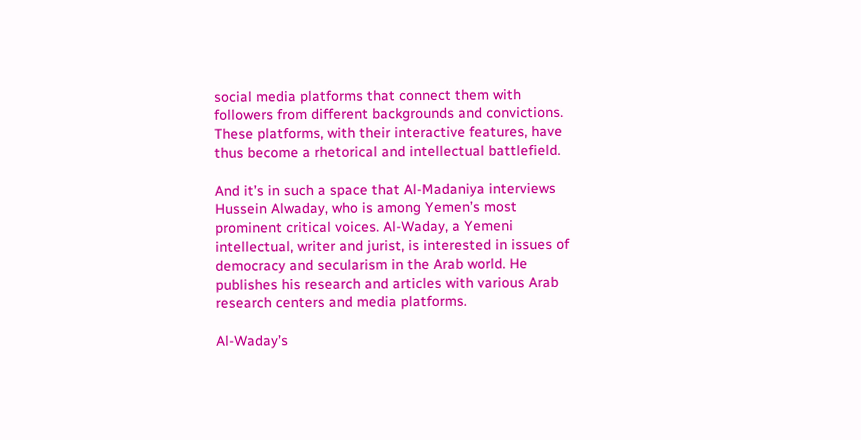social media platforms that connect them with followers from different backgrounds and convictions. These platforms, with their interactive features, have thus become a rhetorical and intellectual battlefield.

And it’s in such a space that Al-Madaniya interviews Hussein Alwaday, who is among Yemen’s most prominent critical voices. Al-Waday, a Yemeni intellectual, writer and jurist, is interested in issues of democracy and secularism in the Arab world. He publishes his research and articles with various Arab research centers and media platforms.

Al-Waday’s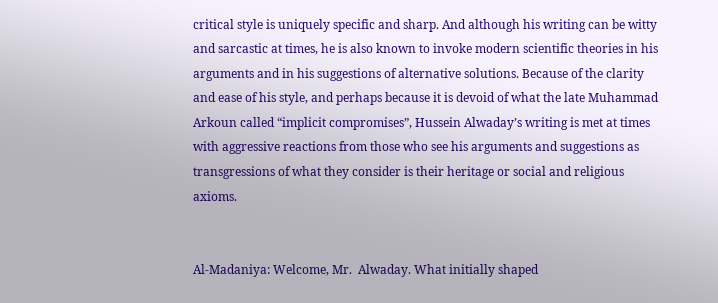critical style is uniquely specific and sharp. And although his writing can be witty and sarcastic at times, he is also known to invoke modern scientific theories in his arguments and in his suggestions of alternative solutions. Because of the clarity and ease of his style, and perhaps because it is devoid of what the late Muhammad Arkoun called “implicit compromises”, Hussein Alwaday’s writing is met at times with aggressive reactions from those who see his arguments and suggestions as transgressions of what they consider is their heritage or social and religious axioms.


Al-Madaniya: Welcome, Mr.  Alwaday. What initially shaped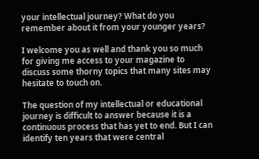your intellectual journey? What do you remember about it from your younger years?

I welcome you as well and thank you so much for giving me access to your magazine to discuss some thorny topics that many sites may hesitate to touch on.

The question of my intellectual or educational journey is difficult to answer because it is a continuous process that has yet to end. But I can identify ten years that were central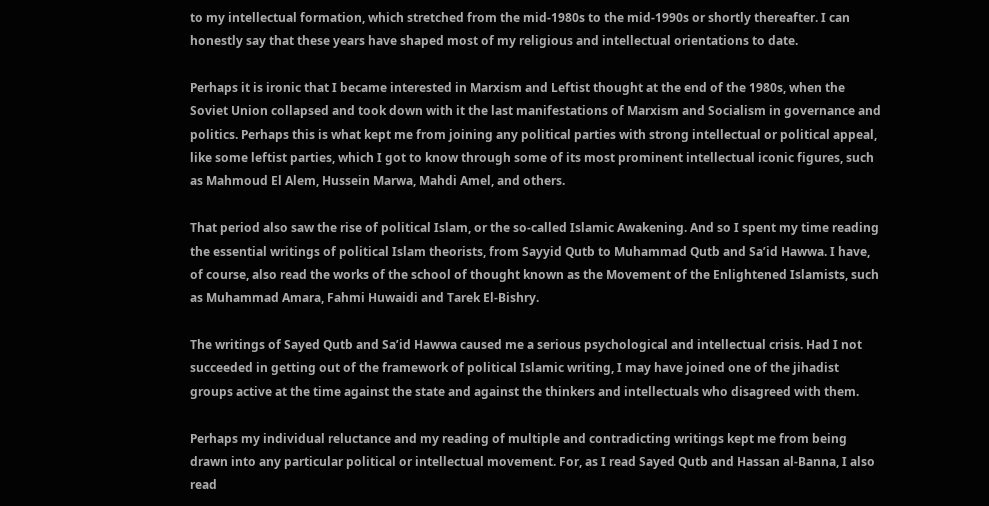to my intellectual formation, which stretched from the mid-1980s to the mid-1990s or shortly thereafter. I can honestly say that these years have shaped most of my religious and intellectual orientations to date.

Perhaps it is ironic that I became interested in Marxism and Leftist thought at the end of the 1980s, when the Soviet Union collapsed and took down with it the last manifestations of Marxism and Socialism in governance and politics. Perhaps this is what kept me from joining any political parties with strong intellectual or political appeal, like some leftist parties, which I got to know through some of its most prominent intellectual iconic figures, such as Mahmoud El Alem, Hussein Marwa, Mahdi Amel, and others.

That period also saw the rise of political Islam, or the so-called Islamic Awakening. And so I spent my time reading the essential writings of political Islam theorists, from Sayyid Qutb to Muhammad Qutb and Sa’id Hawwa. I have, of course, also read the works of the school of thought known as the Movement of the Enlightened Islamists, such as Muhammad Amara, Fahmi Huwaidi and Tarek El-Bishry.

The writings of Sayed Qutb and Sa’id Hawwa caused me a serious psychological and intellectual crisis. Had I not succeeded in getting out of the framework of political Islamic writing, I may have joined one of the jihadist groups active at the time against the state and against the thinkers and intellectuals who disagreed with them.

Perhaps my individual reluctance and my reading of multiple and contradicting writings kept me from being drawn into any particular political or intellectual movement. For, as I read Sayed Qutb and Hassan al-Banna, I also read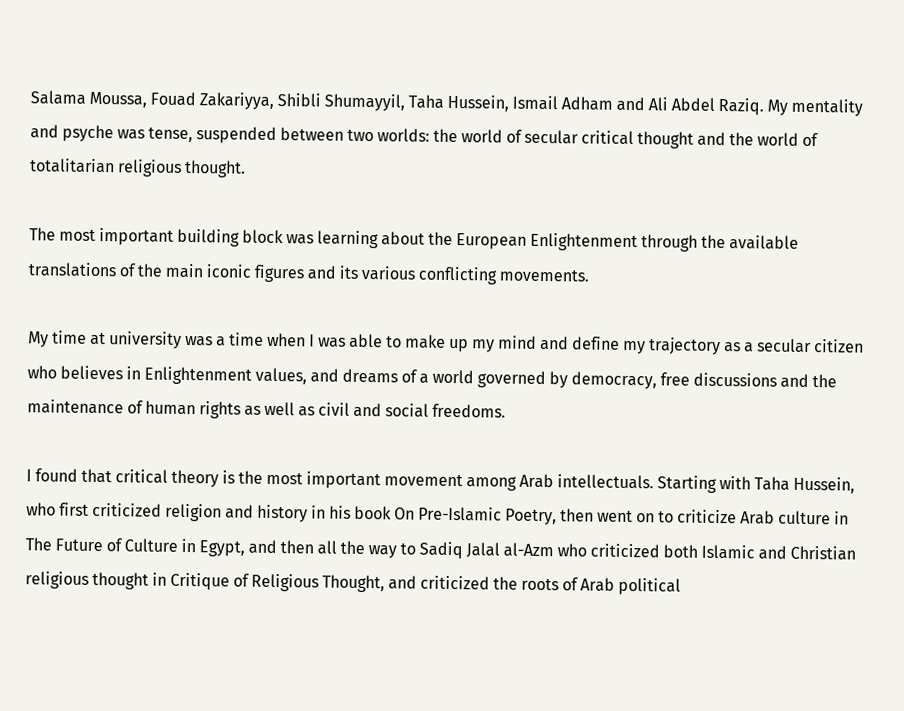Salama Moussa, Fouad Zakariyya, Shibli Shumayyil, Taha Hussein, Ismail Adham and Ali Abdel Raziq. My mentality and psyche was tense, suspended between two worlds: the world of secular critical thought and the world of totalitarian religious thought.

The most important building block was learning about the European Enlightenment through the available translations of the main iconic figures and its various conflicting movements.

My time at university was a time when I was able to make up my mind and define my trajectory as a secular citizen who believes in Enlightenment values, and dreams of a world governed by democracy, free discussions and the maintenance of human rights as well as civil and social freedoms.

I found that critical theory is the most important movement among Arab intellectuals. Starting with Taha Hussein, who first criticized religion and history in his book On Pre-Islamic Poetry, then went on to criticize Arab culture in The Future of Culture in Egypt, and then all the way to Sadiq Jalal al-Azm who criticized both Islamic and Christian religious thought in Critique of Religious Thought, and criticized the roots of Arab political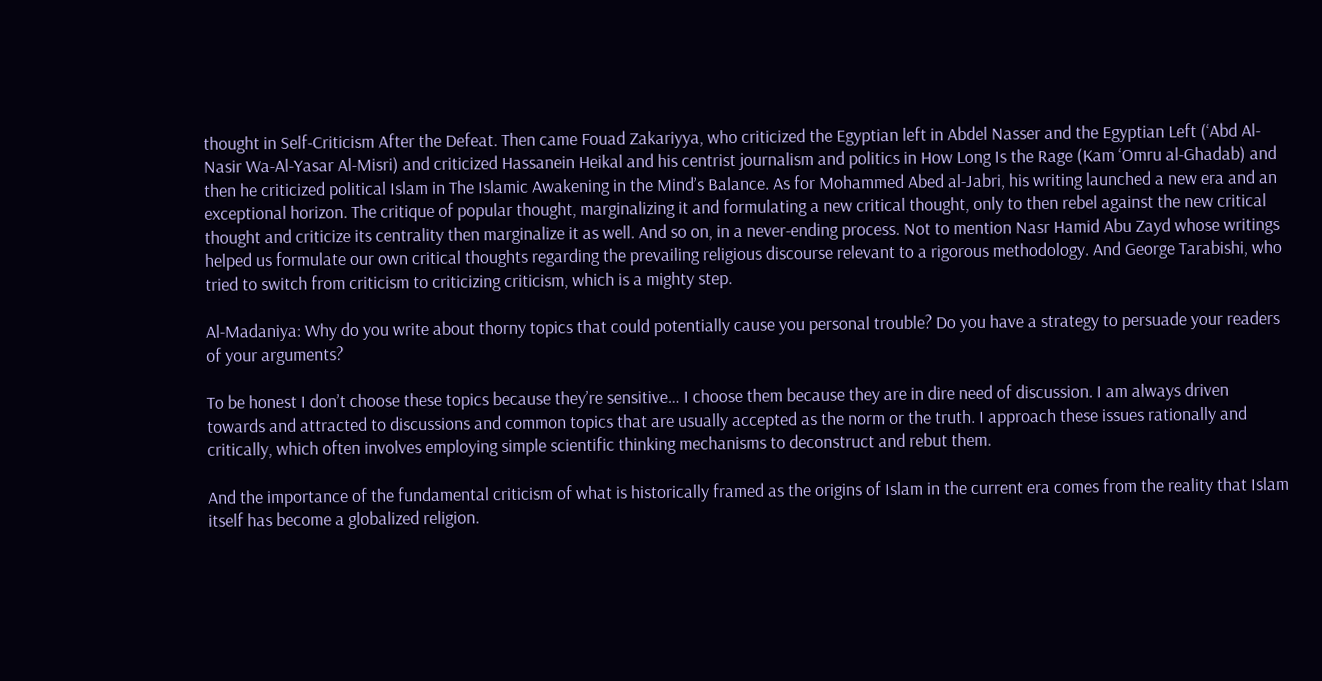thought in Self-Criticism After the Defeat. Then came Fouad Zakariyya, who criticized the Egyptian left in Abdel Nasser and the Egyptian Left (‘Abd Al-Nasir Wa-Al-Yasar Al-Misri) and criticized Hassanein Heikal and his centrist journalism and politics in How Long Is the Rage (Kam ‘Omru al-Ghadab) and then he criticized political Islam in The Islamic Awakening in the Mind’s Balance. As for Mohammed Abed al-Jabri, his writing launched a new era and an exceptional horizon. The critique of popular thought, marginalizing it and formulating a new critical thought, only to then rebel against the new critical thought and criticize its centrality then marginalize it as well. And so on, in a never-ending process. Not to mention Nasr Hamid Abu Zayd whose writings helped us formulate our own critical thoughts regarding the prevailing religious discourse relevant to a rigorous methodology. And George Tarabishi, who tried to switch from criticism to criticizing criticism, which is a mighty step.

Al-Madaniya: Why do you write about thorny topics that could potentially cause you personal trouble? Do you have a strategy to persuade your readers of your arguments?

To be honest I don’t choose these topics because they’re sensitive… I choose them because they are in dire need of discussion. I am always driven towards and attracted to discussions and common topics that are usually accepted as the norm or the truth. I approach these issues rationally and critically, which often involves employing simple scientific thinking mechanisms to deconstruct and rebut them.

And the importance of the fundamental criticism of what is historically framed as the origins of Islam in the current era comes from the reality that Islam itself has become a globalized religion.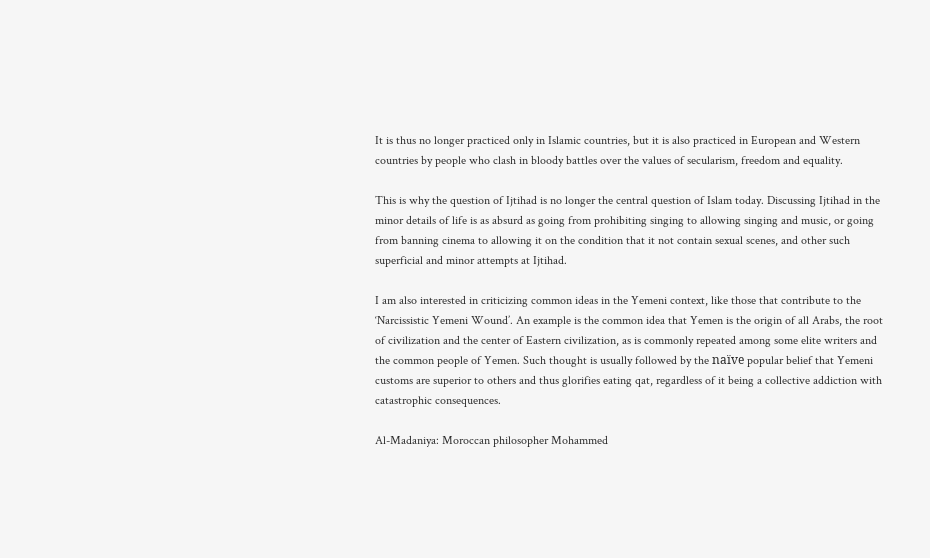It is thus no longer practiced only in Islamic countries, but it is also practiced in European and Western countries by people who clash in bloody battles over the values of secularism, freedom and equality.

This is why the question of Ijtihad is no longer the central question of Islam today. Discussing Ijtihad in the minor details of life is as absurd as going from prohibiting singing to allowing singing and music, or going from banning cinema to allowing it on the condition that it not contain sexual scenes, and other such superficial and minor attempts at Ijtihad.

I am also interested in criticizing common ideas in the Yemeni context, like those that contribute to the ‘Narcissistic Yemeni Wound’. An example is the common idea that Yemen is the origin of all Arabs, the root of civilization and the center of Eastern civilization, as is commonly repeated among some elite writers and the common people of Yemen. Such thought is usually followed by the naïve popular belief that Yemeni customs are superior to others and thus glorifies eating qat, regardless of it being a collective addiction with catastrophic consequences.

Al-Madaniya: Moroccan philosopher Mohammed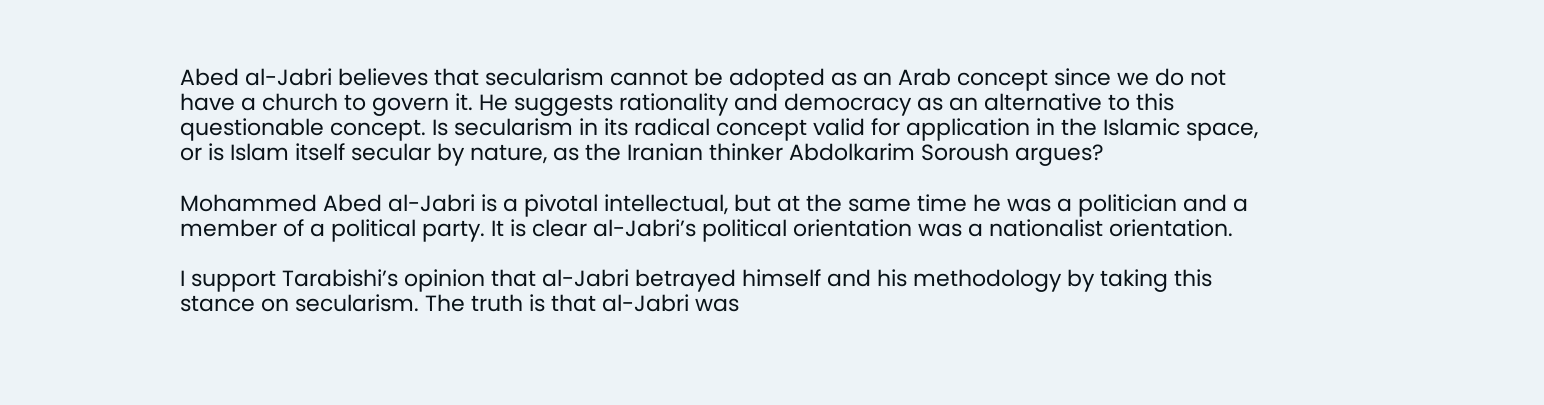Abed al-Jabri believes that secularism cannot be adopted as an Arab concept since we do not have a church to govern it. He suggests rationality and democracy as an alternative to this questionable concept. Is secularism in its radical concept valid for application in the Islamic space, or is Islam itself secular by nature, as the Iranian thinker Abdolkarim Soroush argues?

Mohammed Abed al-Jabri is a pivotal intellectual, but at the same time he was a politician and a member of a political party. It is clear al-Jabri’s political orientation was a nationalist orientation.

I support Tarabishi’s opinion that al-Jabri betrayed himself and his methodology by taking this stance on secularism. The truth is that al-Jabri was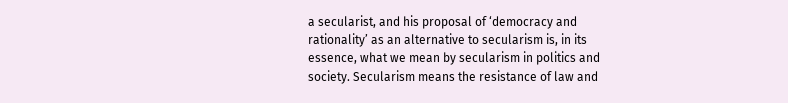a secularist, and his proposal of ‘democracy and rationality’ as an alternative to secularism is, in its essence, what we mean by secularism in politics and society. Secularism means the resistance of law and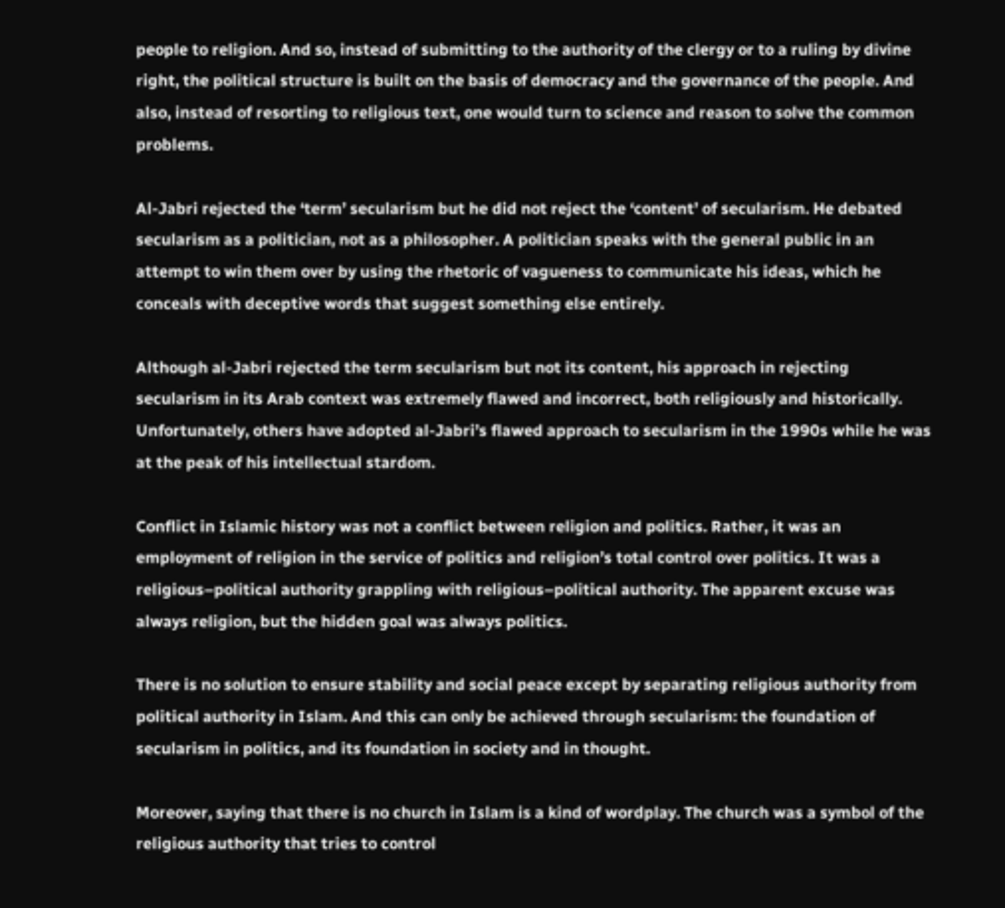people to religion. And so, instead of submitting to the authority of the clergy or to a ruling by divine right, the political structure is built on the basis of democracy and the governance of the people. And also, instead of resorting to religious text, one would turn to science and reason to solve the common problems.

Al-Jabri rejected the ‘term’ secularism but he did not reject the ‘content’ of secularism. He debated secularism as a politician, not as a philosopher. A politician speaks with the general public in an attempt to win them over by using the rhetoric of vagueness to communicate his ideas, which he conceals with deceptive words that suggest something else entirely.

Although al-Jabri rejected the term secularism but not its content, his approach in rejecting secularism in its Arab context was extremely flawed and incorrect, both religiously and historically. Unfortunately, others have adopted al-Jabri’s flawed approach to secularism in the 1990s while he was at the peak of his intellectual stardom.

Conflict in Islamic history was not a conflict between religion and politics. Rather, it was an employment of religion in the service of politics and religion’s total control over politics. It was a religious–political authority grappling with religious–political authority. The apparent excuse was always religion, but the hidden goal was always politics.

There is no solution to ensure stability and social peace except by separating religious authority from political authority in Islam. And this can only be achieved through secularism: the foundation of secularism in politics, and its foundation in society and in thought.

Moreover, saying that there is no church in Islam is a kind of wordplay. The church was a symbol of the religious authority that tries to control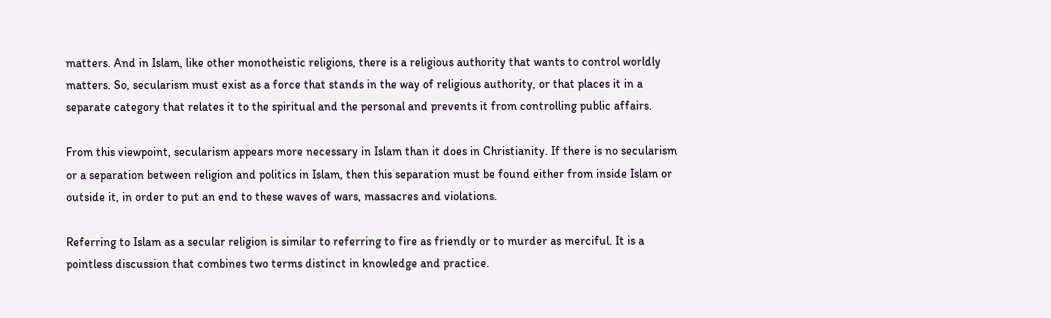matters. And in Islam, like other monotheistic religions, there is a religious authority that wants to control worldly matters. So, secularism must exist as a force that stands in the way of religious authority, or that places it in a separate category that relates it to the spiritual and the personal and prevents it from controlling public affairs.

From this viewpoint, secularism appears more necessary in Islam than it does in Christianity. If there is no secularism or a separation between religion and politics in Islam, then this separation must be found either from inside Islam or outside it, in order to put an end to these waves of wars, massacres and violations.

Referring to Islam as a secular religion is similar to referring to fire as friendly or to murder as merciful. It is a pointless discussion that combines two terms distinct in knowledge and practice.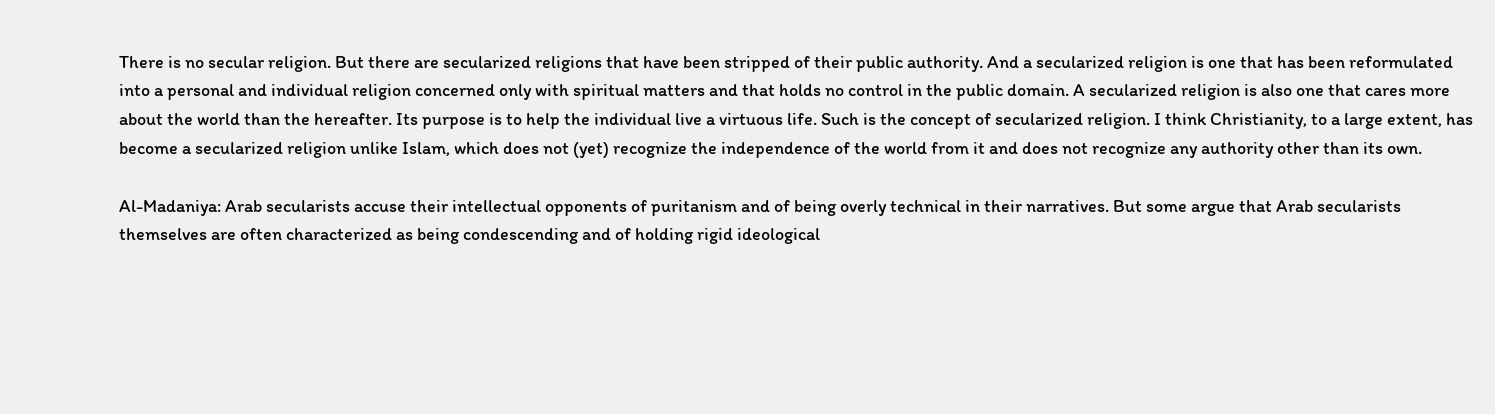There is no secular religion. But there are secularized religions that have been stripped of their public authority. And a secularized religion is one that has been reformulated into a personal and individual religion concerned only with spiritual matters and that holds no control in the public domain. A secularized religion is also one that cares more about the world than the hereafter. Its purpose is to help the individual live a virtuous life. Such is the concept of secularized religion. I think Christianity, to a large extent, has become a secularized religion unlike Islam, which does not (yet) recognize the independence of the world from it and does not recognize any authority other than its own.

Al-Madaniya: Arab secularists accuse their intellectual opponents of puritanism and of being overly technical in their narratives. But some argue that Arab secularists themselves are often characterized as being condescending and of holding rigid ideological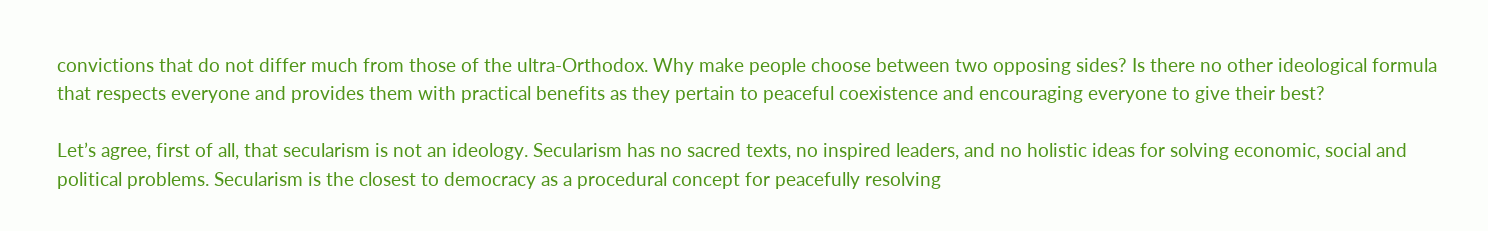convictions that do not differ much from those of the ultra-Orthodox. Why make people choose between two opposing sides? Is there no other ideological formula that respects everyone and provides them with practical benefits as they pertain to peaceful coexistence and encouraging everyone to give their best?

Let’s agree, first of all, that secularism is not an ideology. Secularism has no sacred texts, no inspired leaders, and no holistic ideas for solving economic, social and political problems. Secularism is the closest to democracy as a procedural concept for peacefully resolving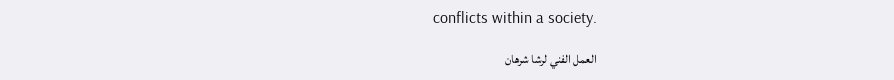conflicts within a society.

العمل الفني لرشا شرهان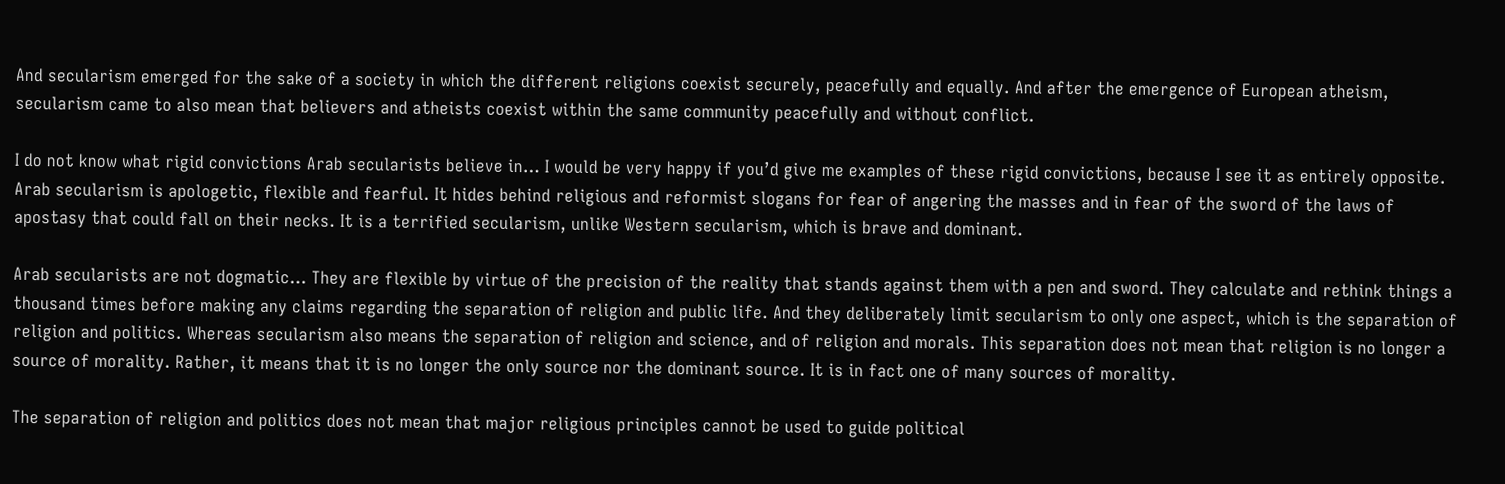And secularism emerged for the sake of a society in which the different religions coexist securely, peacefully and equally. And after the emergence of European atheism, secularism came to also mean that believers and atheists coexist within the same community peacefully and without conflict.

I do not know what rigid convictions Arab secularists believe in… I would be very happy if you’d give me examples of these rigid convictions, because I see it as entirely opposite. Arab secularism is apologetic, flexible and fearful. It hides behind religious and reformist slogans for fear of angering the masses and in fear of the sword of the laws of apostasy that could fall on their necks. It is a terrified secularism, unlike Western secularism, which is brave and dominant.

Arab secularists are not dogmatic… They are flexible by virtue of the precision of the reality that stands against them with a pen and sword. They calculate and rethink things a thousand times before making any claims regarding the separation of religion and public life. And they deliberately limit secularism to only one aspect, which is the separation of religion and politics. Whereas secularism also means the separation of religion and science, and of religion and morals. This separation does not mean that religion is no longer a source of morality. Rather, it means that it is no longer the only source nor the dominant source. It is in fact one of many sources of morality.

The separation of religion and politics does not mean that major religious principles cannot be used to guide political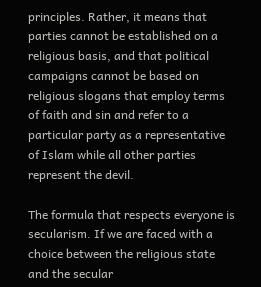principles. Rather, it means that parties cannot be established on a religious basis, and that political campaigns cannot be based on religious slogans that employ terms of faith and sin and refer to a particular party as a representative of Islam while all other parties represent the devil.

The formula that respects everyone is secularism. If we are faced with a choice between the religious state and the secular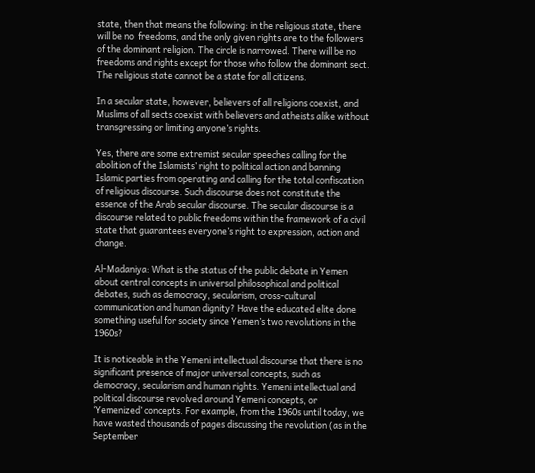state, then that means the following: in the religious state, there will be no  freedoms, and the only given rights are to the followers of the dominant religion. The circle is narrowed. There will be no freedoms and rights except for those who follow the dominant sect. The religious state cannot be a state for all citizens.

In a secular state, however, believers of all religions coexist, and Muslims of all sects coexist with believers and atheists alike without transgressing or limiting anyone’s rights.

Yes, there are some extremist secular speeches calling for the abolition of the Islamists’ right to political action and banning Islamic parties from operating and calling for the total confiscation of religious discourse. Such discourse does not constitute the essence of the Arab secular discourse. The secular discourse is a discourse related to public freedoms within the framework of a civil state that guarantees everyone’s right to expression, action and change.

Al-Madaniya: What is the status of the public debate in Yemen about central concepts in universal philosophical and political debates, such as democracy, secularism, cross-cultural communication and human dignity? Have the educated elite done something useful for society since Yemen’s two revolutions in the 1960s?

It is noticeable in the Yemeni intellectual discourse that there is no significant presence of major universal concepts, such as democracy, secularism and human rights. Yemeni intellectual and political discourse revolved around Yemeni concepts, or ‘Yemenized’ concepts. For example, from the 1960s until today, we have wasted thousands of pages discussing the revolution (as in the September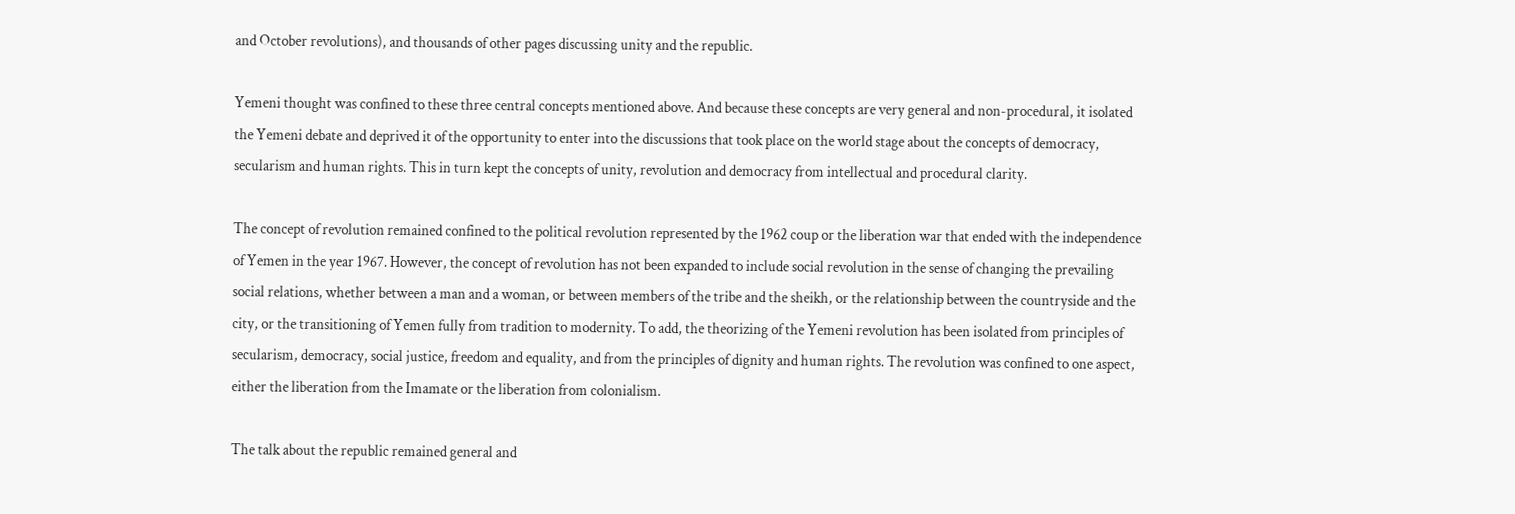and October revolutions), and thousands of other pages discussing unity and the republic.

Yemeni thought was confined to these three central concepts mentioned above. And because these concepts are very general and non-procedural, it isolated the Yemeni debate and deprived it of the opportunity to enter into the discussions that took place on the world stage about the concepts of democracy, secularism and human rights. This in turn kept the concepts of unity, revolution and democracy from intellectual and procedural clarity.

The concept of revolution remained confined to the political revolution represented by the 1962 coup or the liberation war that ended with the independence of Yemen in the year 1967. However, the concept of revolution has not been expanded to include social revolution in the sense of changing the prevailing social relations, whether between a man and a woman, or between members of the tribe and the sheikh, or the relationship between the countryside and the city, or the transitioning of Yemen fully from tradition to modernity. To add, the theorizing of the Yemeni revolution has been isolated from principles of secularism, democracy, social justice, freedom and equality, and from the principles of dignity and human rights. The revolution was confined to one aspect, either the liberation from the Imamate or the liberation from colonialism.

The talk about the republic remained general and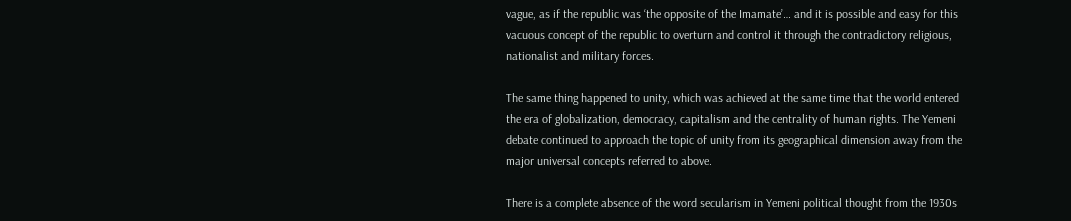vague, as if the republic was ‘the opposite of the Imamate’… and it is possible and easy for this vacuous concept of the republic to overturn and control it through the contradictory religious, nationalist and military forces.

The same thing happened to unity, which was achieved at the same time that the world entered the era of globalization, democracy, capitalism and the centrality of human rights. The Yemeni debate continued to approach the topic of unity from its geographical dimension away from the major universal concepts referred to above.

There is a complete absence of the word secularism in Yemeni political thought from the 1930s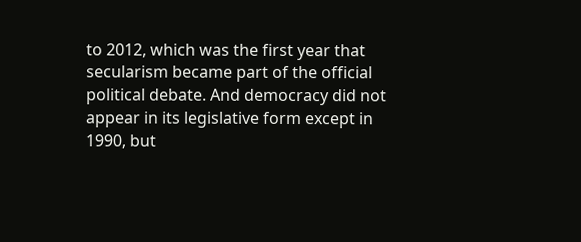to 2012, which was the first year that secularism became part of the official political debate. And democracy did not appear in its legislative form except in 1990, but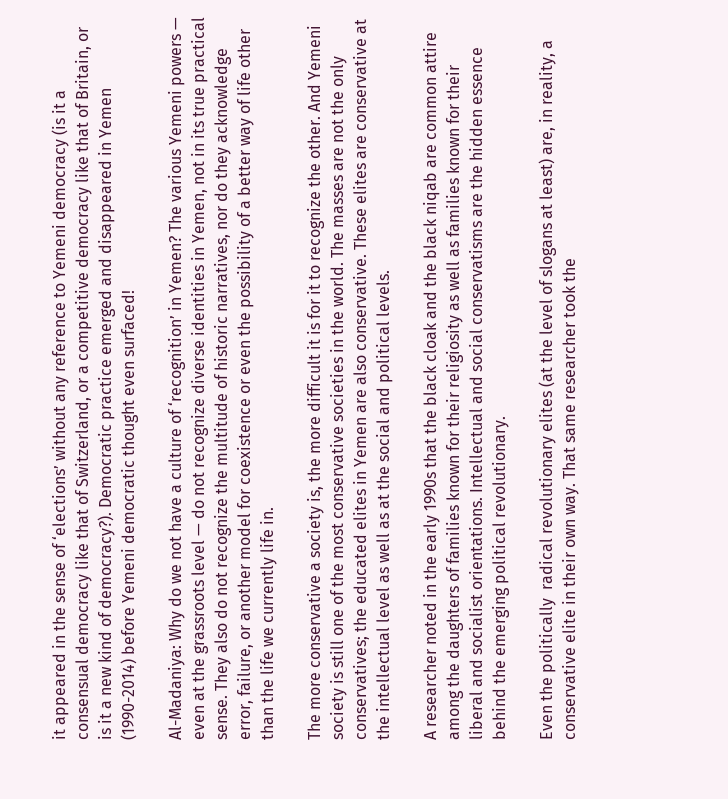it appeared in the sense of ‘elections’ without any reference to Yemeni democracy (is it a consensual democracy like that of Switzerland, or a competitive democracy like that of Britain, or is it a new kind of democracy?). Democratic practice emerged and disappeared in Yemen (1990-2014) before Yemeni democratic thought even surfaced!

Al-Madaniya: Why do we not have a culture of ‘recognition’ in Yemen? The various Yemeni powers — even at the grassroots level — do not recognize diverse identities in Yemen, not in its true practical sense. They also do not recognize the multitude of historic narratives, nor do they acknowledge error, failure, or another model for coexistence or even the possibility of a better way of life other than the life we currently life in.

The more conservative a society is, the more difficult it is for it to recognize the other. And Yemeni society is still one of the most conservative societies in the world. The masses are not the only conservatives; the educated elites in Yemen are also conservative. These elites are conservative at the intellectual level as well as at the social and political levels.

A researcher noted in the early 1990s that the black cloak and the black niqab are common attire among the daughters of families known for their religiosity as well as families known for their liberal and socialist orientations. Intellectual and social conservatisms are the hidden essence behind the emerging political revolutionary.

Even the politically  radical revolutionary elites (at the level of slogans at least) are, in reality, a conservative elite in their own way. That same researcher took the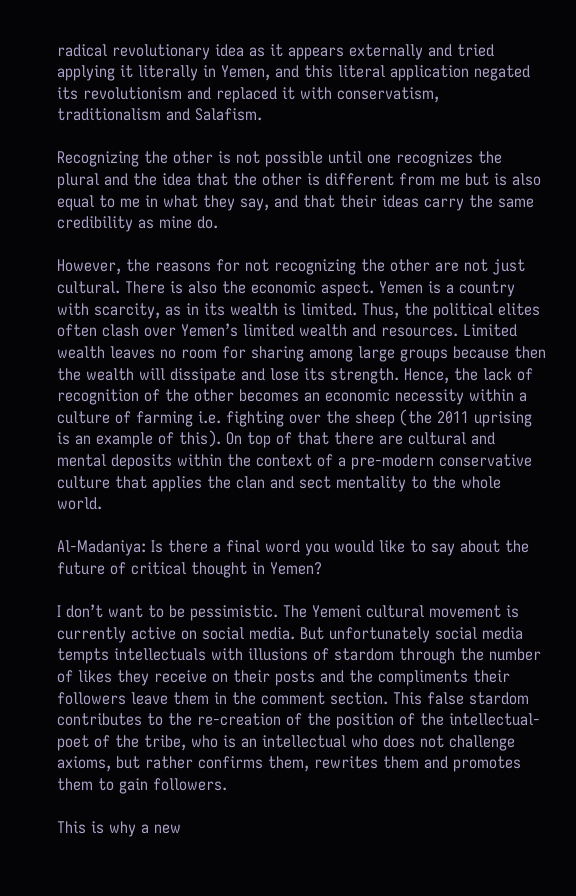radical revolutionary idea as it appears externally and tried applying it literally in Yemen, and this literal application negated its revolutionism and replaced it with conservatism, traditionalism and Salafism.

Recognizing the other is not possible until one recognizes the plural and the idea that the other is different from me but is also equal to me in what they say, and that their ideas carry the same credibility as mine do.

However, the reasons for not recognizing the other are not just cultural. There is also the economic aspect. Yemen is a country with scarcity, as in its wealth is limited. Thus, the political elites often clash over Yemen’s limited wealth and resources. Limited wealth leaves no room for sharing among large groups because then the wealth will dissipate and lose its strength. Hence, the lack of recognition of the other becomes an economic necessity within a culture of farming i.e. fighting over the sheep (the 2011 uprising is an example of this). On top of that there are cultural and mental deposits within the context of a pre-modern conservative culture that applies the clan and sect mentality to the whole world.

Al-Madaniya: Is there a final word you would like to say about the future of critical thought in Yemen?

I don’t want to be pessimistic. The Yemeni cultural movement is currently active on social media. But unfortunately social media tempts intellectuals with illusions of stardom through the number of likes they receive on their posts and the compliments their followers leave them in the comment section. This false stardom contributes to the re-creation of the position of the intellectual-poet of the tribe, who is an intellectual who does not challenge axioms, but rather confirms them, rewrites them and promotes them to gain followers.

This is why a new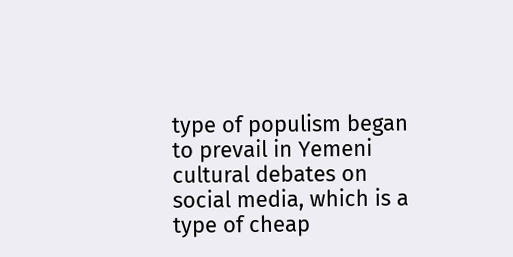type of populism began to prevail in Yemeni cultural debates on social media, which is a type of cheap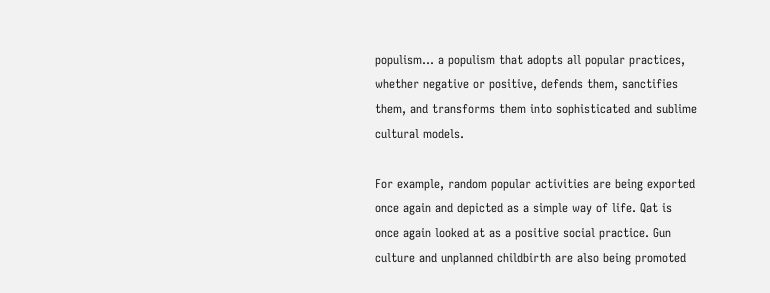populism… a populism that adopts all popular practices, whether negative or positive, defends them, sanctifies them, and transforms them into sophisticated and sublime cultural models.

For example, random popular activities are being exported once again and depicted as a simple way of life. Qat is once again looked at as a positive social practice. Gun culture and unplanned childbirth are also being promoted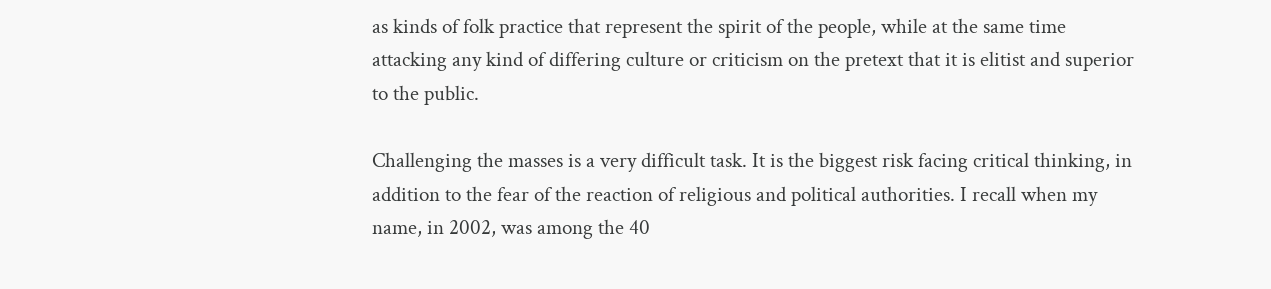as kinds of folk practice that represent the spirit of the people, while at the same time attacking any kind of differing culture or criticism on the pretext that it is elitist and superior to the public.

Challenging the masses is a very difficult task. It is the biggest risk facing critical thinking, in addition to the fear of the reaction of religious and political authorities. I recall when my name, in 2002, was among the 40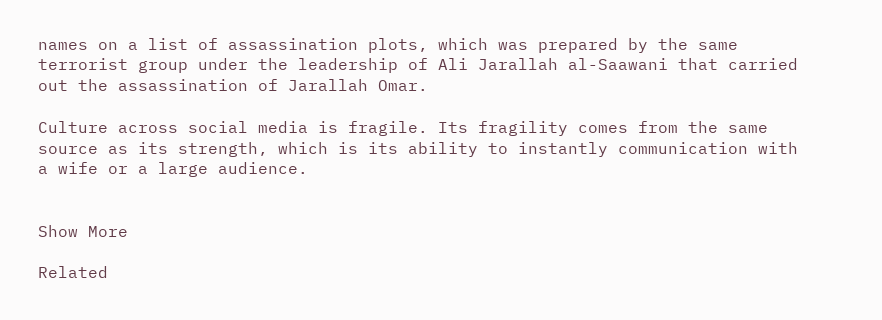names on a list of assassination plots, which was prepared by the same terrorist group under the leadership of Ali Jarallah al-Saawani that carried out the assassination of Jarallah Omar.

Culture across social media is fragile. Its fragility comes from the same source as its strength, which is its ability to instantly communication with a wife or a large audience.


Show More

Related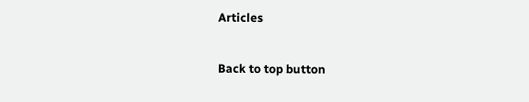Articles

Back to top button